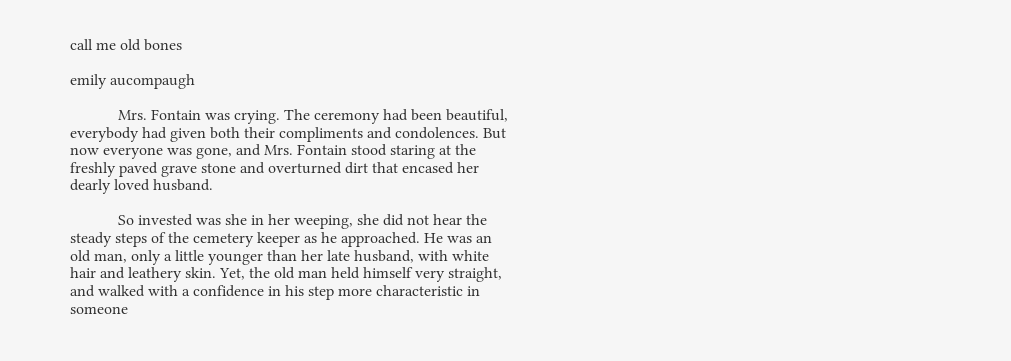call me old bones

emily aucompaugh

            Mrs. Fontain was crying. The ceremony had been beautiful, everybody had given both their compliments and condolences. But now everyone was gone, and Mrs. Fontain stood staring at the freshly paved grave stone and overturned dirt that encased her dearly loved husband.

            So invested was she in her weeping, she did not hear the steady steps of the cemetery keeper as he approached. He was an old man, only a little younger than her late husband, with white hair and leathery skin. Yet, the old man held himself very straight, and walked with a confidence in his step more characteristic in someone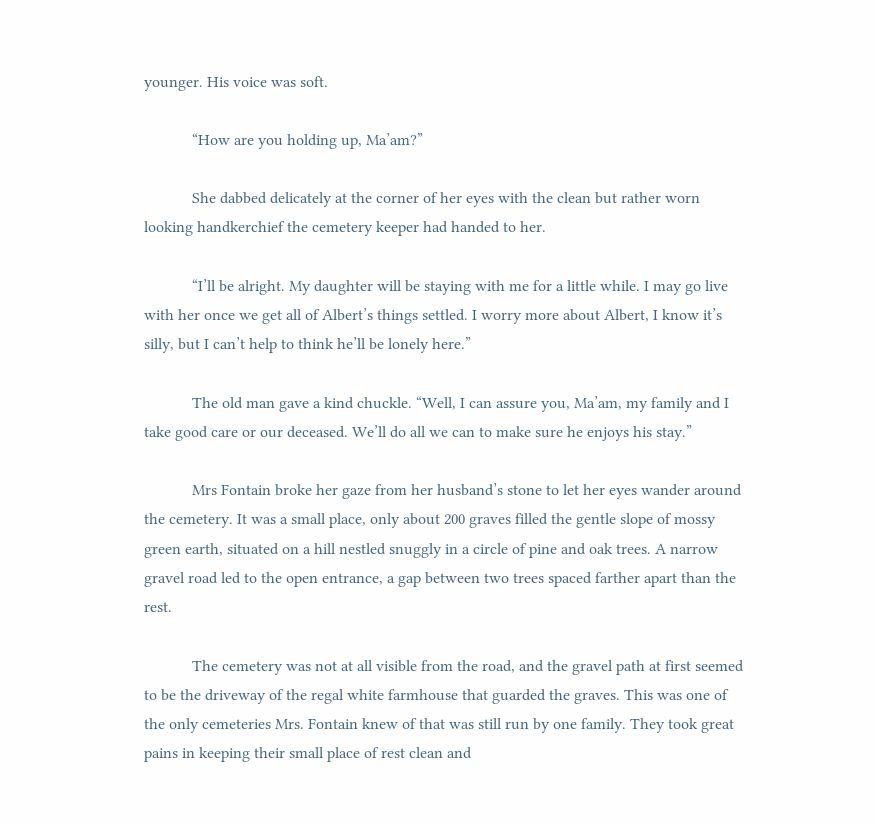younger. His voice was soft.

            “How are you holding up, Ma’am?”

            She dabbed delicately at the corner of her eyes with the clean but rather worn looking handkerchief the cemetery keeper had handed to her.

            “I’ll be alright. My daughter will be staying with me for a little while. I may go live with her once we get all of Albert’s things settled. I worry more about Albert, I know it’s silly, but I can’t help to think he’ll be lonely here.”

            The old man gave a kind chuckle. “Well, I can assure you, Ma’am, my family and I take good care or our deceased. We’ll do all we can to make sure he enjoys his stay.”

            Mrs Fontain broke her gaze from her husband’s stone to let her eyes wander around the cemetery. It was a small place, only about 200 graves filled the gentle slope of mossy green earth, situated on a hill nestled snuggly in a circle of pine and oak trees. A narrow gravel road led to the open entrance, a gap between two trees spaced farther apart than the rest.

            The cemetery was not at all visible from the road, and the gravel path at first seemed to be the driveway of the regal white farmhouse that guarded the graves. This was one of the only cemeteries Mrs. Fontain knew of that was still run by one family. They took great pains in keeping their small place of rest clean and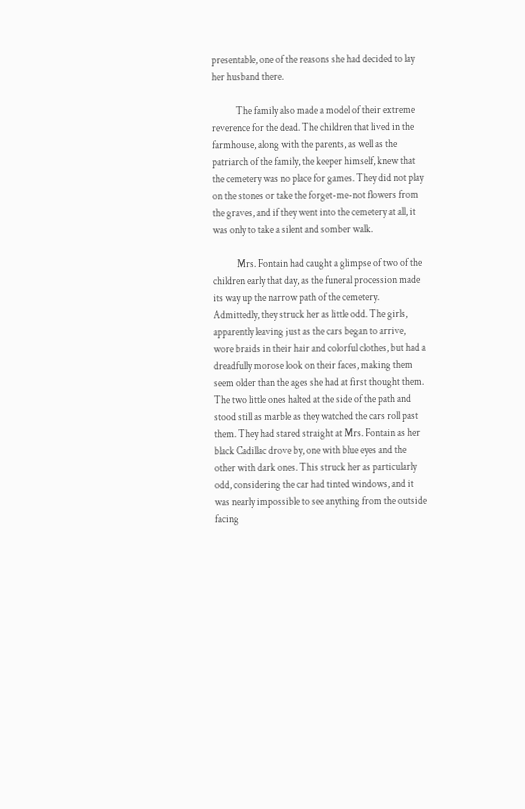presentable, one of the reasons she had decided to lay her husband there.

            The family also made a model of their extreme reverence for the dead. The children that lived in the farmhouse, along with the parents, as well as the patriarch of the family, the keeper himself, knew that the cemetery was no place for games. They did not play on the stones or take the forget-me-not flowers from the graves, and if they went into the cemetery at all, it was only to take a silent and somber walk.

            Mrs. Fontain had caught a glimpse of two of the children early that day, as the funeral procession made its way up the narrow path of the cemetery. Admittedly, they struck her as little odd. The girls, apparently leaving just as the cars began to arrive, wore braids in their hair and colorful clothes, but had a dreadfully morose look on their faces, making them seem older than the ages she had at first thought them. The two little ones halted at the side of the path and stood still as marble as they watched the cars roll past them. They had stared straight at Mrs. Fontain as her black Cadillac drove by, one with blue eyes and the other with dark ones. This struck her as particularly odd, considering the car had tinted windows, and it was nearly impossible to see anything from the outside facing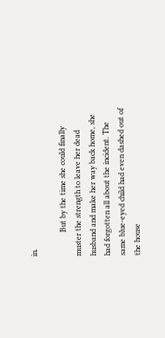in.

            But by the time she could finally muster the strength to leave her dead husband and make her way back home, she had forgotten all about the incident. The same blue-eyed child had even dashed out of the house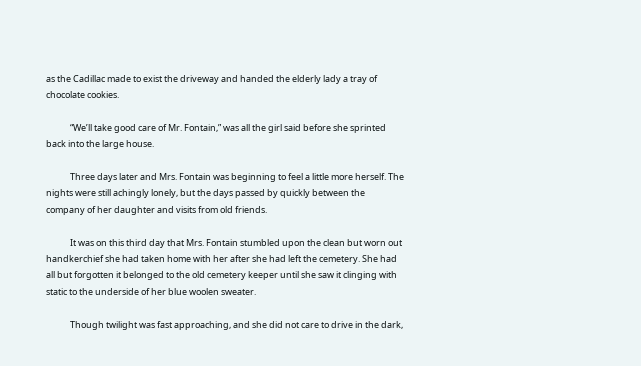as the Cadillac made to exist the driveway and handed the elderly lady a tray of chocolate cookies.

            “We’ll take good care of Mr. Fontain,” was all the girl said before she sprinted back into the large house.

            Three days later and Mrs. Fontain was beginning to feel a little more herself. The nights were still achingly lonely, but the days passed by quickly between the company of her daughter and visits from old friends.

            It was on this third day that Mrs. Fontain stumbled upon the clean but worn out handkerchief she had taken home with her after she had left the cemetery. She had all but forgotten it belonged to the old cemetery keeper until she saw it clinging with static to the underside of her blue woolen sweater.

            Though twilight was fast approaching, and she did not care to drive in the dark,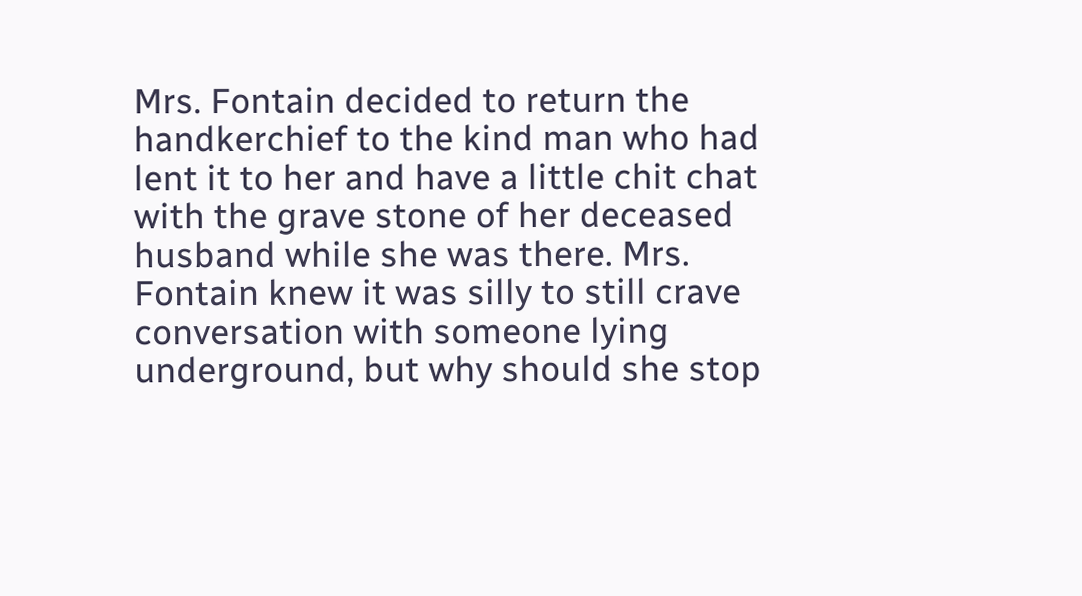Mrs. Fontain decided to return the handkerchief to the kind man who had lent it to her and have a little chit chat with the grave stone of her deceased husband while she was there. Mrs. Fontain knew it was silly to still crave conversation with someone lying underground, but why should she stop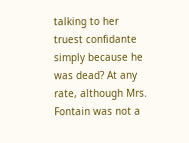talking to her truest confidante simply because he was dead? At any rate, although Mrs. Fontain was not a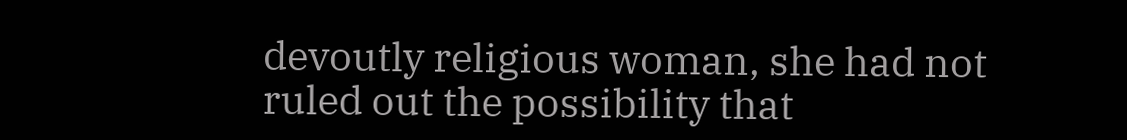devoutly religious woman, she had not ruled out the possibility that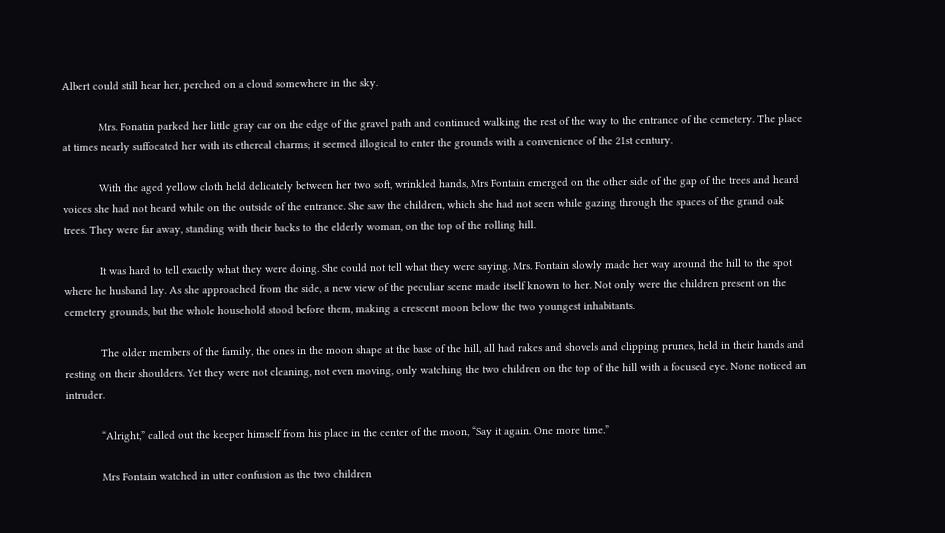Albert could still hear her, perched on a cloud somewhere in the sky.

            Mrs. Fonatin parked her little gray car on the edge of the gravel path and continued walking the rest of the way to the entrance of the cemetery. The place at times nearly suffocated her with its ethereal charms; it seemed illogical to enter the grounds with a convenience of the 21st century.

            With the aged yellow cloth held delicately between her two soft, wrinkled hands, Mrs Fontain emerged on the other side of the gap of the trees and heard voices she had not heard while on the outside of the entrance. She saw the children, which she had not seen while gazing through the spaces of the grand oak trees. They were far away, standing with their backs to the elderly woman, on the top of the rolling hill.

            It was hard to tell exactly what they were doing. She could not tell what they were saying. Mrs. Fontain slowly made her way around the hill to the spot where he husband lay. As she approached from the side, a new view of the peculiar scene made itself known to her. Not only were the children present on the cemetery grounds, but the whole household stood before them, making a crescent moon below the two youngest inhabitants.

            The older members of the family, the ones in the moon shape at the base of the hill, all had rakes and shovels and clipping prunes, held in their hands and resting on their shoulders. Yet they were not cleaning, not even moving, only watching the two children on the top of the hill with a focused eye. None noticed an intruder.

            “Alright,” called out the keeper himself from his place in the center of the moon, “Say it again. One more time.”

            Mrs Fontain watched in utter confusion as the two children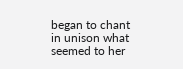began to chant in unison what seemed to her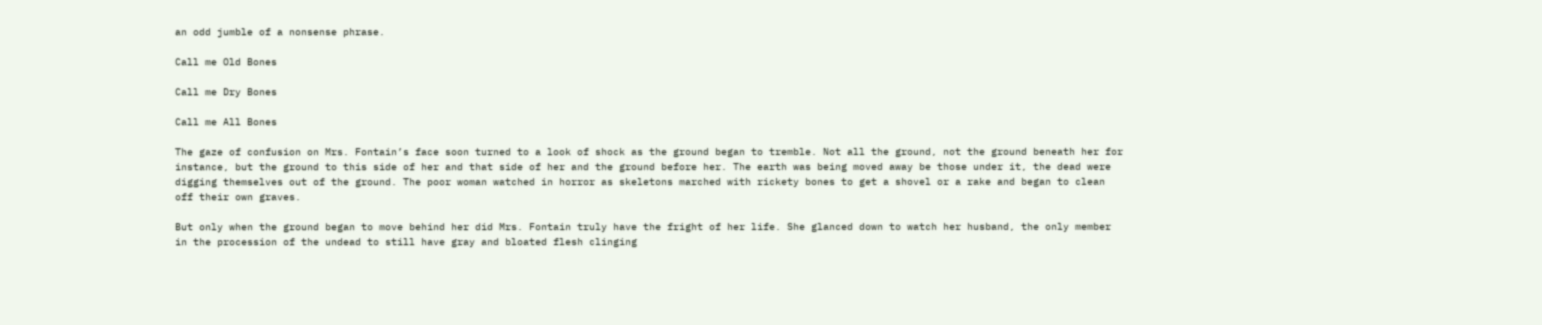an odd jumble of a nonsense phrase.

Call me Old Bones

Call me Dry Bones

Call me All Bones

The gaze of confusion on Mrs. Fontain’s face soon turned to a look of shock as the ground began to tremble. Not all the ground, not the ground beneath her for instance, but the ground to this side of her and that side of her and the ground before her. The earth was being moved away be those under it, the dead were digging themselves out of the ground. The poor woman watched in horror as skeletons marched with rickety bones to get a shovel or a rake and began to clean off their own graves.

But only when the ground began to move behind her did Mrs. Fontain truly have the fright of her life. She glanced down to watch her husband, the only member in the procession of the undead to still have gray and bloated flesh clinging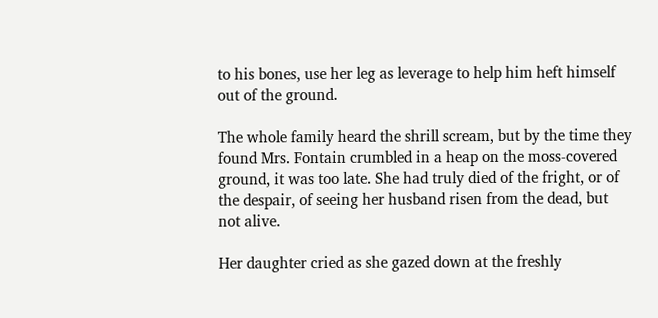to his bones, use her leg as leverage to help him heft himself out of the ground.

The whole family heard the shrill scream, but by the time they found Mrs. Fontain crumbled in a heap on the moss-covered ground, it was too late. She had truly died of the fright, or of the despair, of seeing her husband risen from the dead, but not alive.

Her daughter cried as she gazed down at the freshly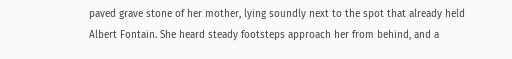paved grave stone of her mother, lying soundly next to the spot that already held Albert Fontain. She heard steady footsteps approach her from behind, and a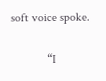soft voice spoke.

            “I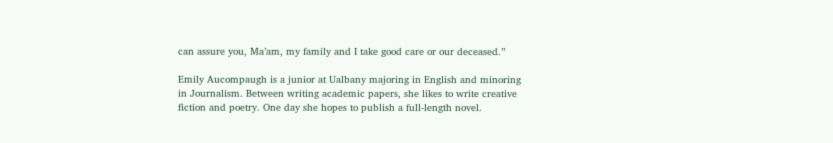can assure you, Ma’am, my family and I take good care or our deceased.”

Emily Aucompaugh is a junior at Ualbany majoring in English and minoring in Journalism. Between writing academic papers, she likes to write creative fiction and poetry. One day she hopes to publish a full-length novel.